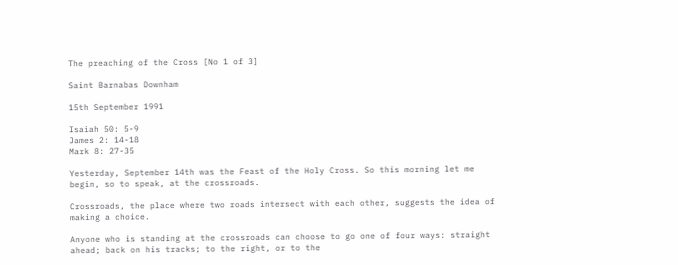The preaching of the Cross [No 1 of 3]

Saint Barnabas Downham

15th September 1991

Isaiah 50: 5-9
James 2: 14-18
Mark 8: 27-35

Yesterday, September 14th was the Feast of the Holy Cross. So this morning let me begin, so to speak, at the crossroads.

Crossroads, the place where two roads intersect with each other, suggests the idea of making a choice.

Anyone who is standing at the crossroads can choose to go one of four ways: straight ahead; back on his tracks; to the right, or to the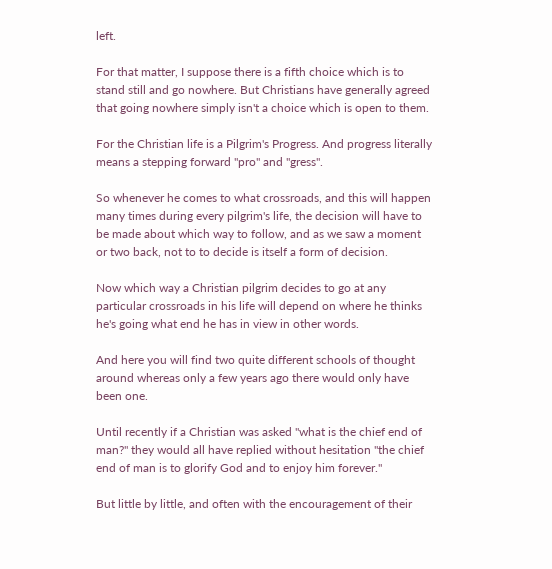left.

For that matter, I suppose there is a fifth choice which is to stand still and go nowhere. But Christians have generally agreed that going nowhere simply isn't a choice which is open to them.

For the Christian life is a Pilgrim's Progress. And progress literally means a stepping forward "pro" and "gress".

So whenever he comes to what crossroads, and this will happen many times during every pilgrim's life, the decision will have to be made about which way to follow, and as we saw a moment or two back, not to to decide is itself a form of decision.

Now which way a Christian pilgrim decides to go at any particular crossroads in his life will depend on where he thinks he's going what end he has in view in other words.

And here you will find two quite different schools of thought around whereas only a few years ago there would only have been one.

Until recently if a Christian was asked "what is the chief end of man?" they would all have replied without hesitation "the chief end of man is to glorify God and to enjoy him forever."

But little by little, and often with the encouragement of their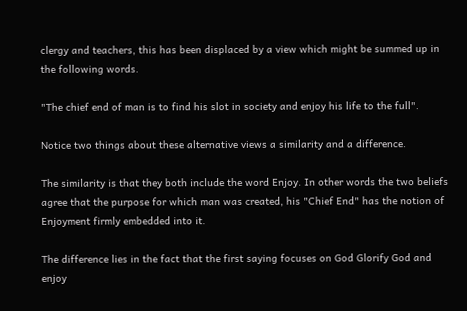clergy and teachers, this has been displaced by a view which might be summed up in the following words.

"The chief end of man is to find his slot in society and enjoy his life to the full".

Notice two things about these alternative views a similarity and a difference.

The similarity is that they both include the word Enjoy. In other words the two beliefs agree that the purpose for which man was created, his "Chief End" has the notion of Enjoyment firmly embedded into it.

The difference lies in the fact that the first saying focuses on God Glorify God and enjoy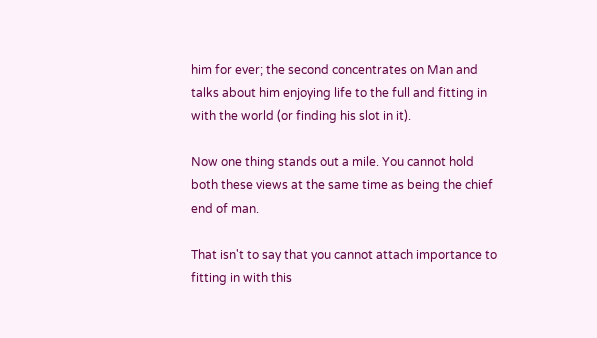him for ever; the second concentrates on Man and talks about him enjoying life to the full and fitting in with the world (or finding his slot in it).

Now one thing stands out a mile. You cannot hold both these views at the same time as being the chief end of man.

That isn't to say that you cannot attach importance to fitting in with this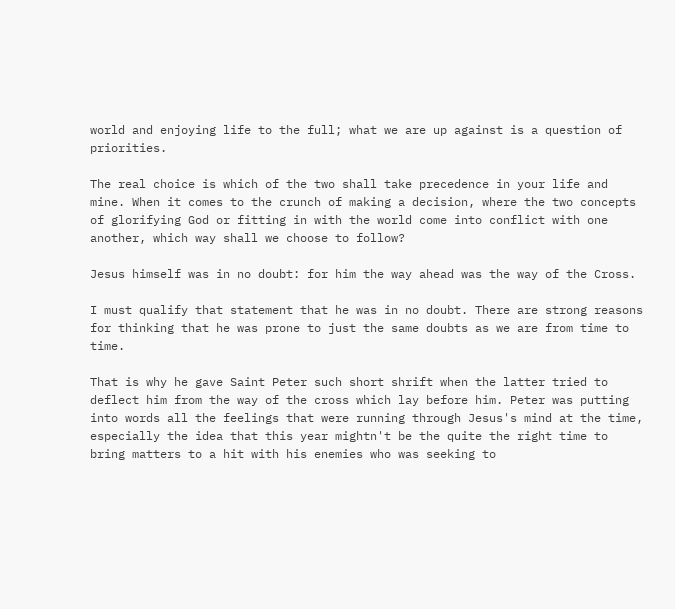world and enjoying life to the full; what we are up against is a question of priorities.

The real choice is which of the two shall take precedence in your life and mine. When it comes to the crunch of making a decision, where the two concepts of glorifying God or fitting in with the world come into conflict with one another, which way shall we choose to follow?

Jesus himself was in no doubt: for him the way ahead was the way of the Cross.

I must qualify that statement that he was in no doubt. There are strong reasons for thinking that he was prone to just the same doubts as we are from time to time.

That is why he gave Saint Peter such short shrift when the latter tried to deflect him from the way of the cross which lay before him. Peter was putting into words all the feelings that were running through Jesus's mind at the time, especially the idea that this year mightn't be the quite the right time to bring matters to a hit with his enemies who was seeking to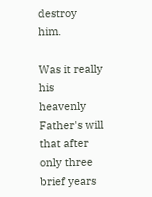destroy him.

Was it really his heavenly Father's will that after only three brief years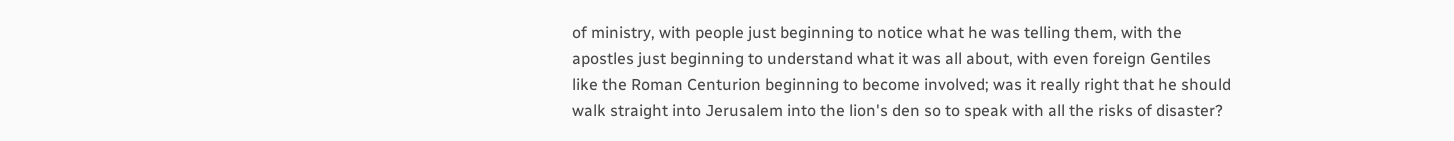of ministry, with people just beginning to notice what he was telling them, with the apostles just beginning to understand what it was all about, with even foreign Gentiles like the Roman Centurion beginning to become involved; was it really right that he should walk straight into Jerusalem into the lion's den so to speak with all the risks of disaster?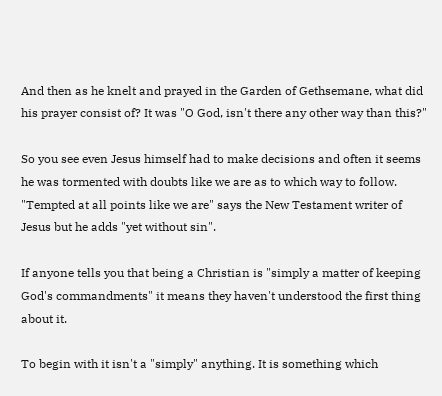And then as he knelt and prayed in the Garden of Gethsemane, what did his prayer consist of? It was "O God, isn't there any other way than this?"

So you see even Jesus himself had to make decisions and often it seems he was tormented with doubts like we are as to which way to follow. "Tempted at all points like we are" says the New Testament writer of Jesus but he adds "yet without sin".

If anyone tells you that being a Christian is "simply a matter of keeping God's commandments" it means they haven't understood the first thing about it.

To begin with it isn't a "simply" anything. It is something which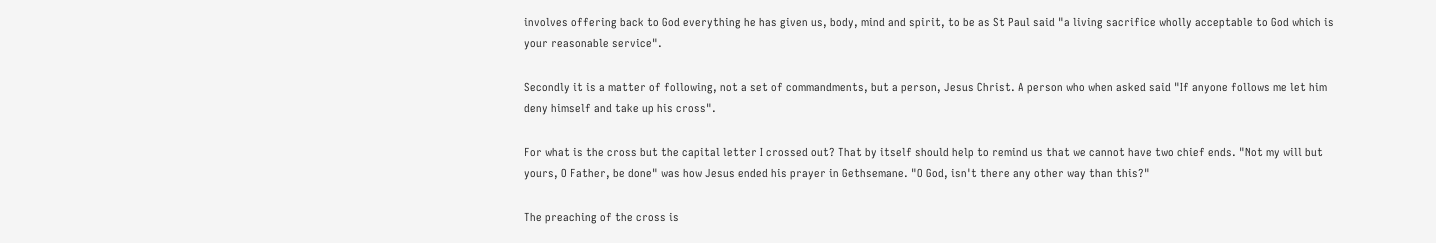involves offering back to God everything he has given us, body, mind and spirit, to be as St Paul said "a living sacrifice wholly acceptable to God which is your reasonable service".

Secondly it is a matter of following, not a set of commandments, but a person, Jesus Christ. A person who when asked said "If anyone follows me let him deny himself and take up his cross".

For what is the cross but the capital letter I crossed out? That by itself should help to remind us that we cannot have two chief ends. "Not my will but yours, O Father, be done" was how Jesus ended his prayer in Gethsemane. "O God, isn't there any other way than this?"

The preaching of the cross is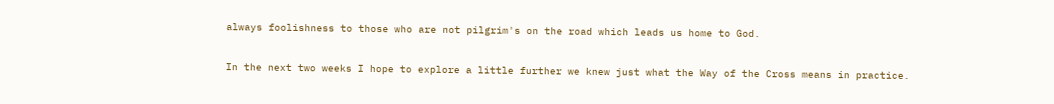always foolishness to those who are not pilgrim's on the road which leads us home to God.

In the next two weeks I hope to explore a little further we knew just what the Way of the Cross means in practice.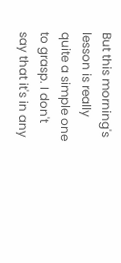But this morning's lesson is really quite a simple one to grasp. I don't say that it's in any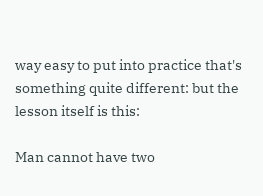way easy to put into practice that's something quite different: but the lesson itself is this:

Man cannot have two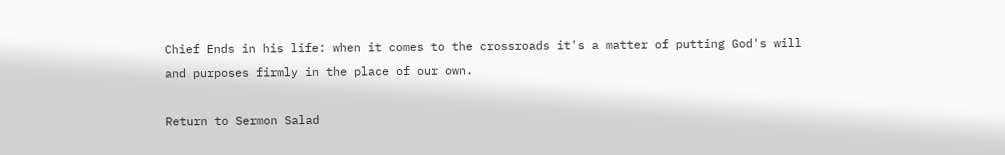Chief Ends in his life: when it comes to the crossroads it's a matter of putting God's will and purposes firmly in the place of our own.

Return to Sermon Salad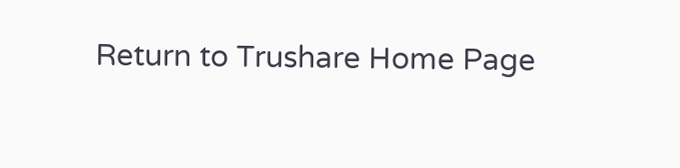Return to Trushare Home Page